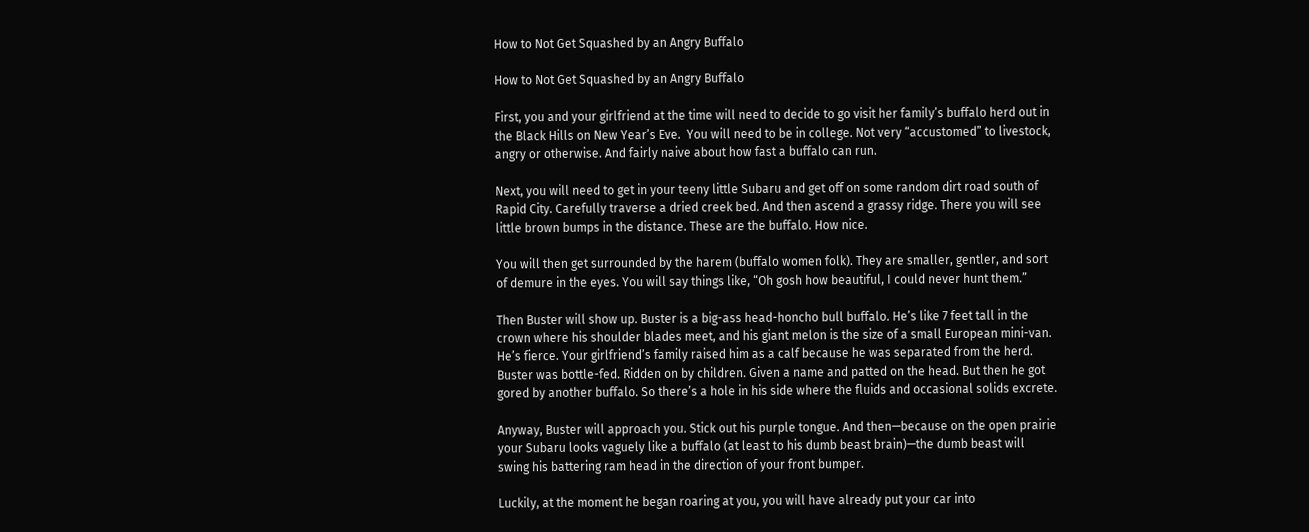How to Not Get Squashed by an Angry Buffalo

How to Not Get Squashed by an Angry Buffalo

First, you and your girlfriend at the time will need to decide to go visit her family’s buffalo herd out in the Black Hills on New Year’s Eve.  You will need to be in college. Not very “accustomed” to livestock, angry or otherwise. And fairly naive about how fast a buffalo can run.

Next, you will need to get in your teeny little Subaru and get off on some random dirt road south of Rapid City. Carefully traverse a dried creek bed. And then ascend a grassy ridge. There you will see little brown bumps in the distance. These are the buffalo. How nice.

You will then get surrounded by the harem (buffalo women folk). They are smaller, gentler, and sort of demure in the eyes. You will say things like, “Oh gosh how beautiful, I could never hunt them.”

Then Buster will show up. Buster is a big-ass head-honcho bull buffalo. He’s like 7 feet tall in the crown where his shoulder blades meet, and his giant melon is the size of a small European mini-van. He’s fierce. Your girlfriend’s family raised him as a calf because he was separated from the herd. Buster was bottle-fed. Ridden on by children. Given a name and patted on the head. But then he got gored by another buffalo. So there’s a hole in his side where the fluids and occasional solids excrete.

Anyway, Buster will approach you. Stick out his purple tongue. And then—because on the open prairie your Subaru looks vaguely like a buffalo (at least to his dumb beast brain)—the dumb beast will swing his battering ram head in the direction of your front bumper.

Luckily, at the moment he began roaring at you, you will have already put your car into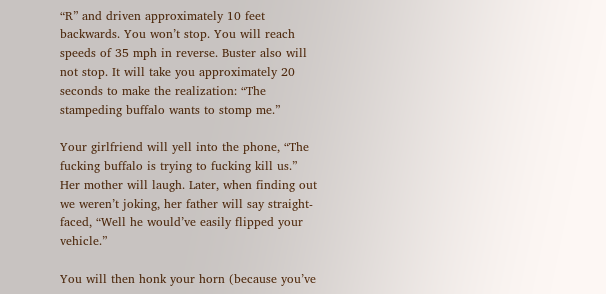“R” and driven approximately 10 feet backwards. You won’t stop. You will reach speeds of 35 mph in reverse. Buster also will not stop. It will take you approximately 20 seconds to make the realization: “The stampeding buffalo wants to stomp me.”

Your girlfriend will yell into the phone, “The fucking buffalo is trying to fucking kill us.” Her mother will laugh. Later, when finding out we weren’t joking, her father will say straight-faced, “Well he would’ve easily flipped your vehicle.”

You will then honk your horn (because you’ve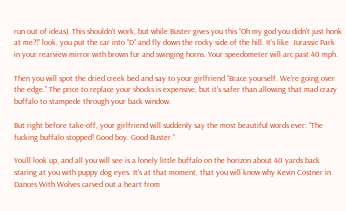run out of ideas). This shouldn’t work, but while Buster gives you this “Oh my god you didn’t just honk at me?!” look, you put the car into “D” and fly down the rocky side of the hill. It’s like  Jurassic Park in your rearview mirror with brown fur and swinging horns. Your speedometer will arc past 40 mph.

Then you will spot the dried creek bed and say to your girlfriend “Brace yourself. We’re going over the edge.” The price to replace your shocks is expensive, but it’s safer than allowing that mad crazy buffalo to stampede through your back window.

But right before take-off, your girlfriend will suddenly say the most beautiful words ever: “The fucking buffalo stopped! Good boy. Good Buster.”

You’ll look up, and all you will see is a lonely little buffalo on the horizon about 40 yards back staring at you with puppy dog eyes. It’s at that moment, that you will know why Kevin Costner in Dances With Wolves carved out a heart from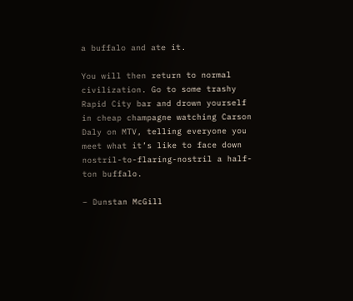a buffalo and ate it.

You will then return to normal civilization. Go to some trashy Rapid City bar and drown yourself in cheap champagne watching Carson Daly on MTV, telling everyone you meet what it’s like to face down nostril-to-flaring-nostril a half-ton buffalo.

– Dunstan McGill